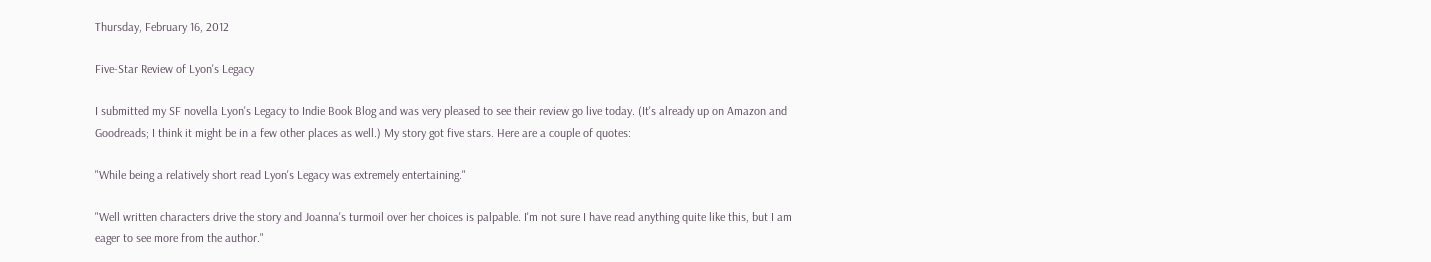Thursday, February 16, 2012

Five-Star Review of Lyon's Legacy

I submitted my SF novella Lyon's Legacy to Indie Book Blog and was very pleased to see their review go live today. (It's already up on Amazon and Goodreads; I think it might be in a few other places as well.) My story got five stars. Here are a couple of quotes:

"While being a relatively short read Lyon's Legacy was extremely entertaining."

"Well written characters drive the story and Joanna's turmoil over her choices is palpable. I'm not sure I have read anything quite like this, but I am eager to see more from the author."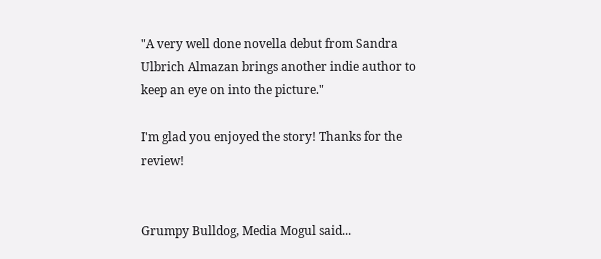"A very well done novella debut from Sandra Ulbrich Almazan brings another indie author to keep an eye on into the picture."

I'm glad you enjoyed the story! Thanks for the review!


Grumpy Bulldog, Media Mogul said...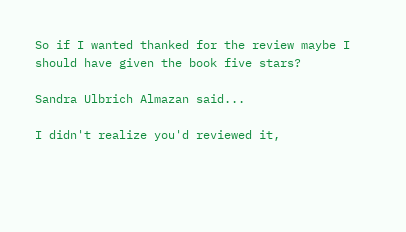So if I wanted thanked for the review maybe I should have given the book five stars?

Sandra Ulbrich Almazan said...

I didn't realize you'd reviewed it,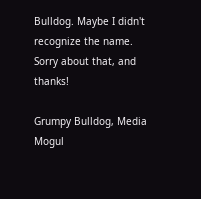Bulldog. Maybe I didn't recognize the name. Sorry about that, and thanks!

Grumpy Bulldog, Media Mogul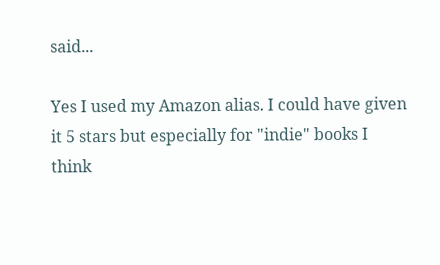said...

Yes I used my Amazon alias. I could have given it 5 stars but especially for "indie" books I think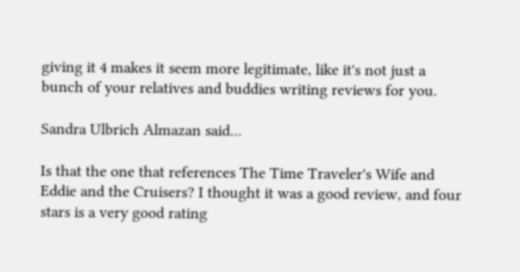giving it 4 makes it seem more legitimate, like it's not just a bunch of your relatives and buddies writing reviews for you.

Sandra Ulbrich Almazan said...

Is that the one that references The Time Traveler's Wife and Eddie and the Cruisers? I thought it was a good review, and four stars is a very good rating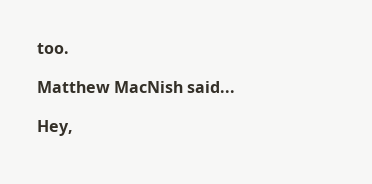too.

Matthew MacNish said...

Hey,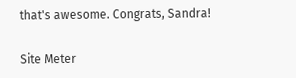that's awesome. Congrats, Sandra!

Site Meter